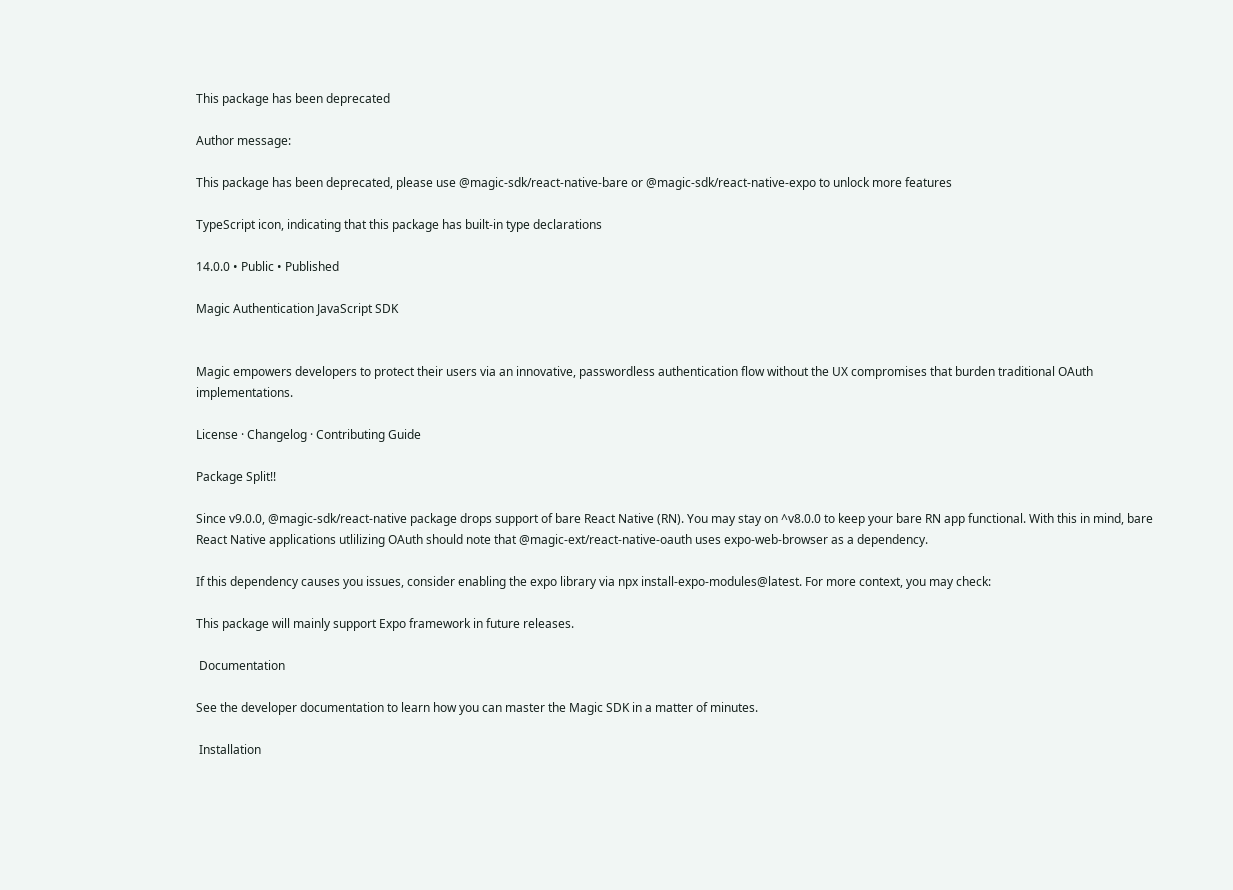This package has been deprecated

Author message:

This package has been deprecated, please use @magic-sdk/react-native-bare or @magic-sdk/react-native-expo to unlock more features

TypeScript icon, indicating that this package has built-in type declarations

14.0.0 • Public • Published

Magic Authentication JavaScript SDK


Magic empowers developers to protect their users via an innovative, passwordless authentication flow without the UX compromises that burden traditional OAuth implementations.

License · Changelog · Contributing Guide

Package Split!!

Since v9.0.0, @magic-sdk/react-native package drops support of bare React Native (RN). You may stay on ^v8.0.0 to keep your bare RN app functional. With this in mind, bare React Native applications utlilizing OAuth should note that @magic-ext/react-native-oauth uses expo-web-browser as a dependency.

If this dependency causes you issues, consider enabling the expo library via npx install-expo-modules@latest. For more context, you may check:

This package will mainly support Expo framework in future releases.

 Documentation

See the developer documentation to learn how you can master the Magic SDK in a matter of minutes.

 Installation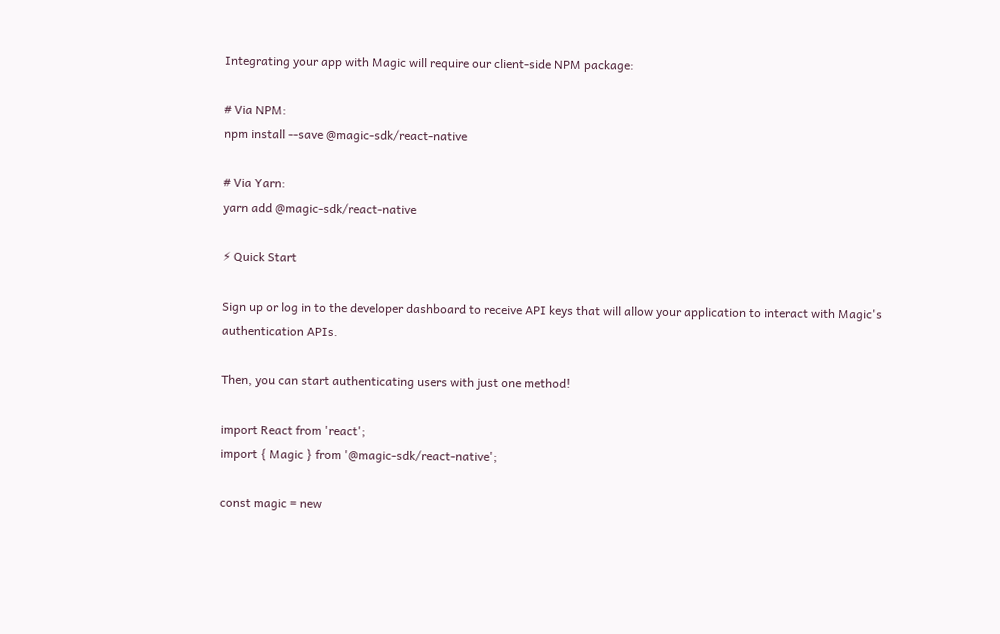Integrating your app with Magic will require our client-side NPM package:

# Via NPM:
npm install --save @magic-sdk/react-native

# Via Yarn:
yarn add @magic-sdk/react-native

⚡ Quick Start

Sign up or log in to the developer dashboard to receive API keys that will allow your application to interact with Magic's authentication APIs.

Then, you can start authenticating users with just one method!

import React from 'react';
import { Magic } from '@magic-sdk/react-native';

const magic = new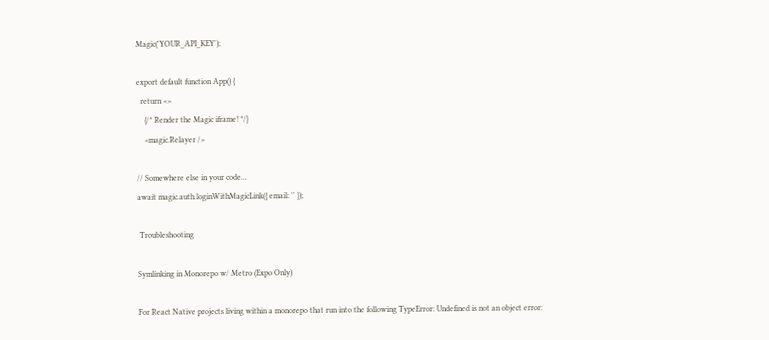Magic('YOUR_API_KEY');

export default function App() {
  return <>
    {/* Render the Magic iframe! */}
    <magic.Relayer />

// Somewhere else in your code...
await magic.auth.loginWithMagicLink({ email: '' });

 Troubleshooting

Symlinking in Monorepo w/ Metro (Expo Only)

For React Native projects living within a monorepo that run into the following TypeError: Undefined is not an object error: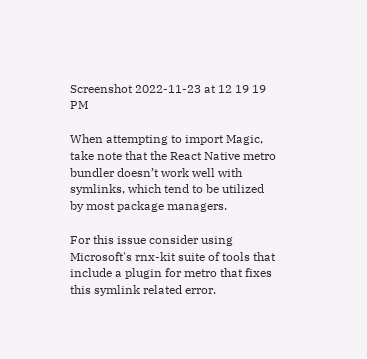Screenshot 2022-11-23 at 12 19 19 PM

When attempting to import Magic, take note that the React Native metro bundler doesn’t work well with symlinks, which tend to be utilized by most package managers.

For this issue consider using Microsoft's rnx-kit suite of tools that include a plugin for metro that fixes this symlink related error.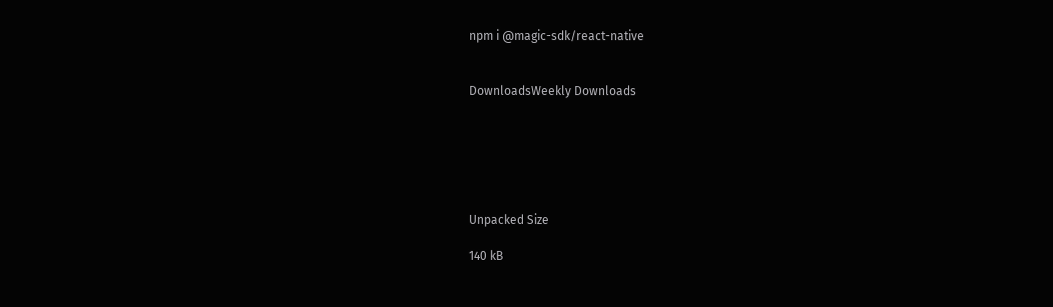npm i @magic-sdk/react-native


DownloadsWeekly Downloads






Unpacked Size

140 kB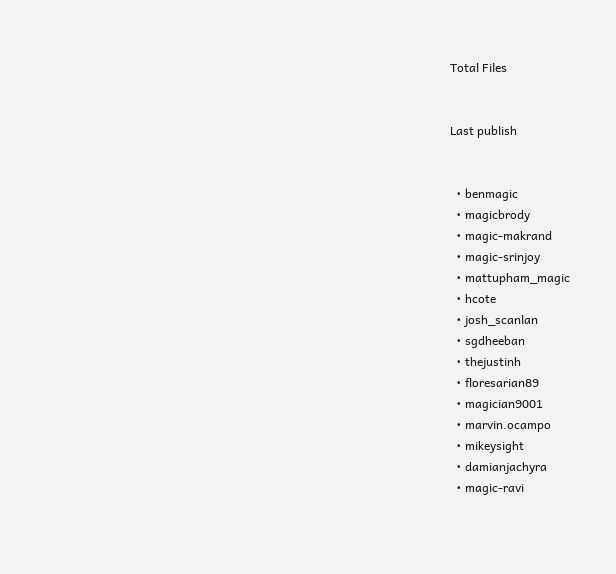Total Files


Last publish


  • benmagic
  • magicbrody
  • magic-makrand
  • magic-srinjoy
  • mattupham_magic
  • hcote
  • josh_scanlan
  • sgdheeban
  • thejustinh
  • floresarian89
  • magician9001
  • marvin.ocampo
  • mikeysight
  • damianjachyra
  • magic-ravi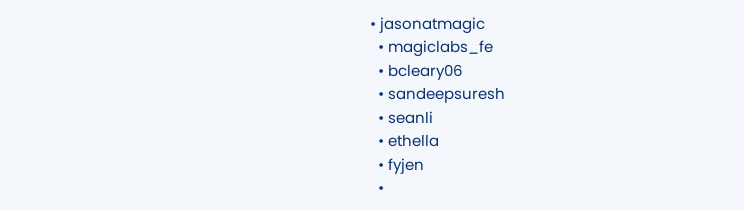• jasonatmagic
  • magiclabs_fe
  • bcleary06
  • sandeepsuresh
  • seanli
  • ethella
  • fyjen
  •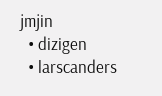jmjin
  • dizigen
  • larscanders